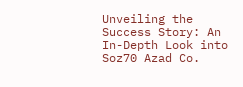Unveiling the Success Story: An In-Depth Look into Soz70 Azad Co.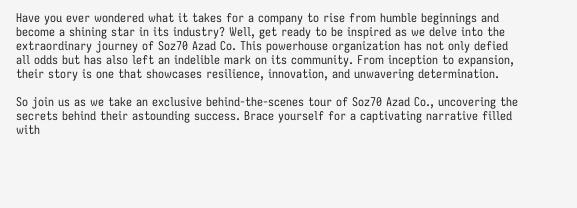Have you ever wondered what it takes for a company to rise from humble beginnings and become a shining star in its industry? Well, get ready to be inspired as we delve into the extraordinary journey of Soz70 Azad Co. This powerhouse organization has not only defied all odds but has also left an indelible mark on its community. From inception to expansion, their story is one that showcases resilience, innovation, and unwavering determination.

So join us as we take an exclusive behind-the-scenes tour of Soz70 Azad Co., uncovering the secrets behind their astounding success. Brace yourself for a captivating narrative filled with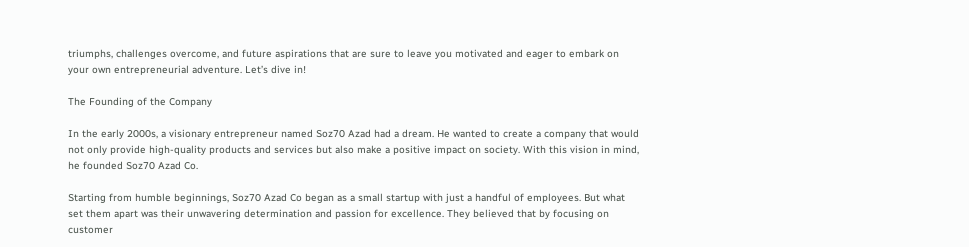triumphs, challenges overcome, and future aspirations that are sure to leave you motivated and eager to embark on your own entrepreneurial adventure. Let’s dive in!

The Founding of the Company

In the early 2000s, a visionary entrepreneur named Soz70 Azad had a dream. He wanted to create a company that would not only provide high-quality products and services but also make a positive impact on society. With this vision in mind, he founded Soz70 Azad Co.

Starting from humble beginnings, Soz70 Azad Co began as a small startup with just a handful of employees. But what set them apart was their unwavering determination and passion for excellence. They believed that by focusing on customer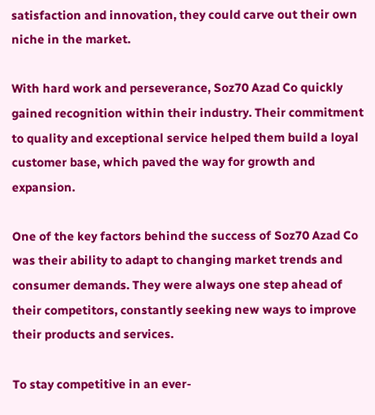satisfaction and innovation, they could carve out their own niche in the market.

With hard work and perseverance, Soz70 Azad Co quickly gained recognition within their industry. Their commitment to quality and exceptional service helped them build a loyal customer base, which paved the way for growth and expansion.

One of the key factors behind the success of Soz70 Azad Co was their ability to adapt to changing market trends and consumer demands. They were always one step ahead of their competitors, constantly seeking new ways to improve their products and services.

To stay competitive in an ever-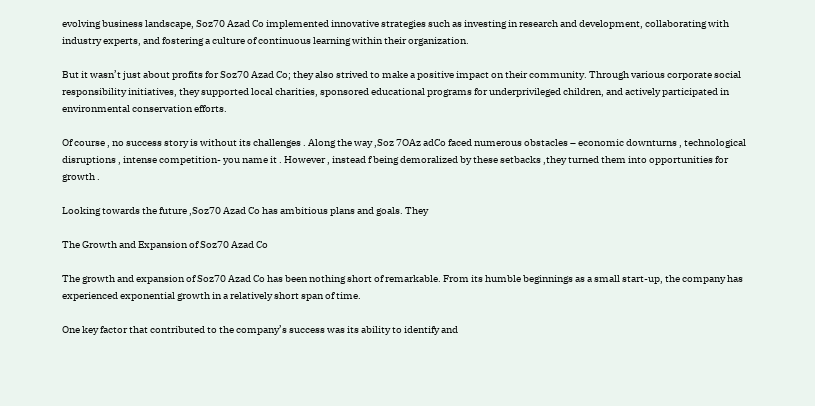evolving business landscape, Soz70 Azad Co implemented innovative strategies such as investing in research and development, collaborating with industry experts, and fostering a culture of continuous learning within their organization.

But it wasn’t just about profits for Soz70 Azad Co; they also strived to make a positive impact on their community. Through various corporate social responsibility initiatives, they supported local charities, sponsored educational programs for underprivileged children, and actively participated in environmental conservation efforts.

Of course , no success story is without its challenges . Along the way ,Soz 7OAz adCo faced numerous obstacles – economic downturns , technological disruptions , intense competition- you name it . However , instead f being demoralized by these setbacks ,they turned them into opportunities for growth .

Looking towards the future ,Soz70 Azad Co has ambitious plans and goals. They

The Growth and Expansion of Soz70 Azad Co

The growth and expansion of Soz70 Azad Co has been nothing short of remarkable. From its humble beginnings as a small start-up, the company has experienced exponential growth in a relatively short span of time.

One key factor that contributed to the company’s success was its ability to identify and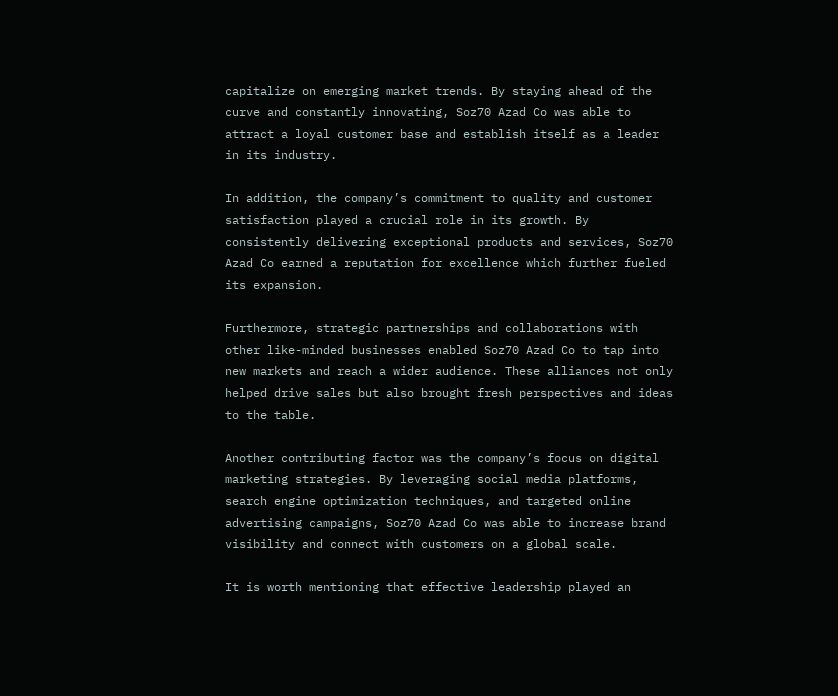capitalize on emerging market trends. By staying ahead of the curve and constantly innovating, Soz70 Azad Co was able to attract a loyal customer base and establish itself as a leader in its industry.

In addition, the company’s commitment to quality and customer satisfaction played a crucial role in its growth. By consistently delivering exceptional products and services, Soz70 Azad Co earned a reputation for excellence which further fueled its expansion.

Furthermore, strategic partnerships and collaborations with other like-minded businesses enabled Soz70 Azad Co to tap into new markets and reach a wider audience. These alliances not only helped drive sales but also brought fresh perspectives and ideas to the table.

Another contributing factor was the company’s focus on digital marketing strategies. By leveraging social media platforms, search engine optimization techniques, and targeted online advertising campaigns, Soz70 Azad Co was able to increase brand visibility and connect with customers on a global scale.

It is worth mentioning that effective leadership played an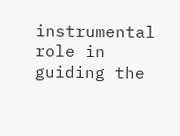instrumental role in guiding the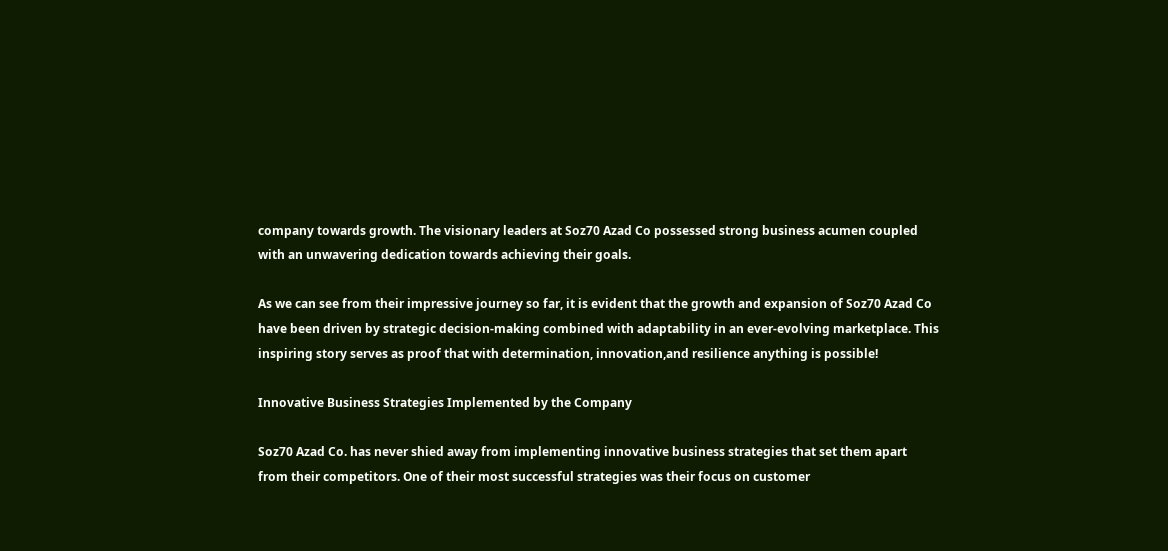company towards growth. The visionary leaders at Soz70 Azad Co possessed strong business acumen coupled with an unwavering dedication towards achieving their goals.

As we can see from their impressive journey so far, it is evident that the growth and expansion of Soz70 Azad Co have been driven by strategic decision-making combined with adaptability in an ever-evolving marketplace. This inspiring story serves as proof that with determination, innovation,and resilience anything is possible!

Innovative Business Strategies Implemented by the Company

Soz70 Azad Co. has never shied away from implementing innovative business strategies that set them apart from their competitors. One of their most successful strategies was their focus on customer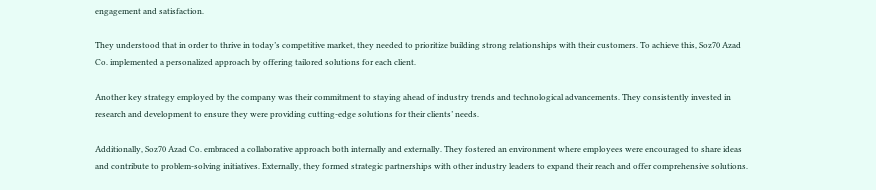engagement and satisfaction.

They understood that in order to thrive in today’s competitive market, they needed to prioritize building strong relationships with their customers. To achieve this, Soz70 Azad Co. implemented a personalized approach by offering tailored solutions for each client.

Another key strategy employed by the company was their commitment to staying ahead of industry trends and technological advancements. They consistently invested in research and development to ensure they were providing cutting-edge solutions for their clients’ needs.

Additionally, Soz70 Azad Co. embraced a collaborative approach both internally and externally. They fostered an environment where employees were encouraged to share ideas and contribute to problem-solving initiatives. Externally, they formed strategic partnerships with other industry leaders to expand their reach and offer comprehensive solutions.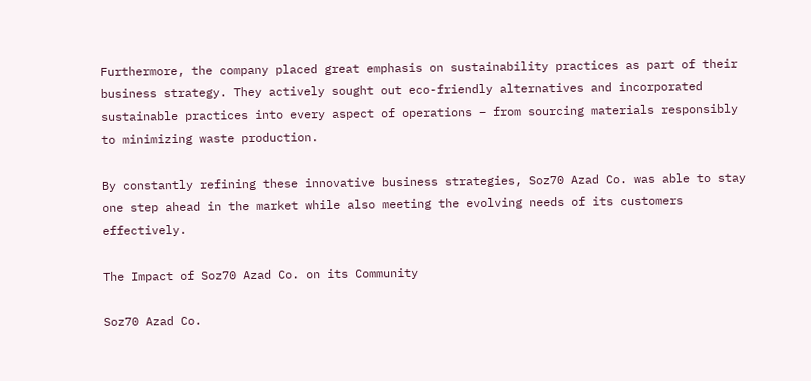Furthermore, the company placed great emphasis on sustainability practices as part of their business strategy. They actively sought out eco-friendly alternatives and incorporated sustainable practices into every aspect of operations – from sourcing materials responsibly to minimizing waste production.

By constantly refining these innovative business strategies, Soz70 Azad Co. was able to stay one step ahead in the market while also meeting the evolving needs of its customers effectively.

The Impact of Soz70 Azad Co. on its Community

Soz70 Azad Co.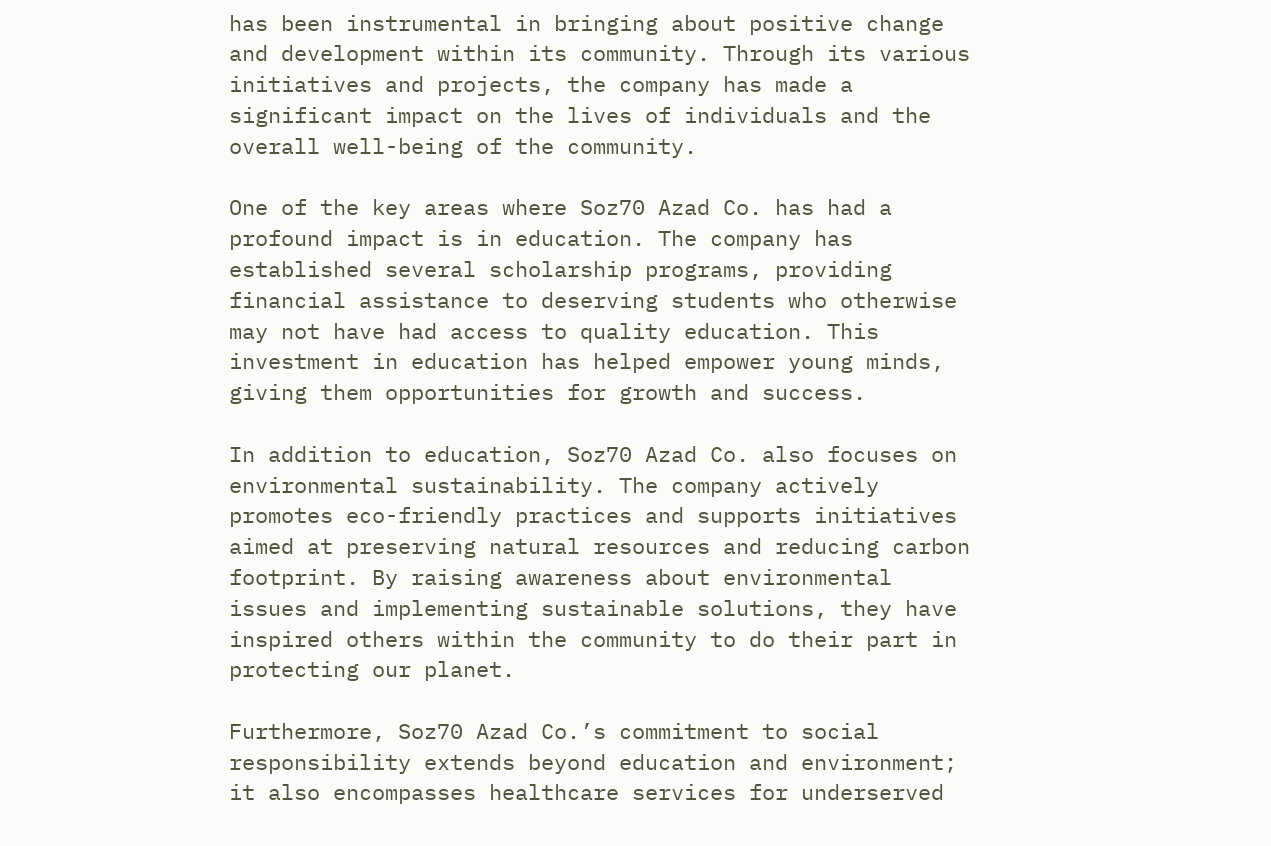has been instrumental in bringing about positive change and development within its community. Through its various initiatives and projects, the company has made a significant impact on the lives of individuals and the overall well-being of the community.

One of the key areas where Soz70 Azad Co. has had a profound impact is in education. The company has established several scholarship programs, providing financial assistance to deserving students who otherwise may not have had access to quality education. This investment in education has helped empower young minds, giving them opportunities for growth and success.

In addition to education, Soz70 Azad Co. also focuses on environmental sustainability. The company actively promotes eco-friendly practices and supports initiatives aimed at preserving natural resources and reducing carbon footprint. By raising awareness about environmental issues and implementing sustainable solutions, they have inspired others within the community to do their part in protecting our planet.

Furthermore, Soz70 Azad Co.’s commitment to social responsibility extends beyond education and environment; it also encompasses healthcare services for underserved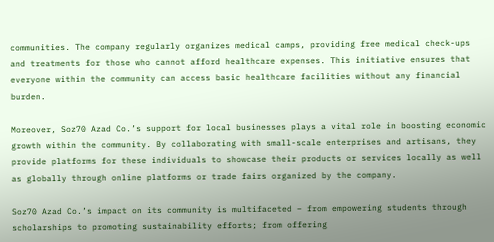communities. The company regularly organizes medical camps, providing free medical check-ups and treatments for those who cannot afford healthcare expenses. This initiative ensures that everyone within the community can access basic healthcare facilities without any financial burden.

Moreover, Soz70 Azad Co.’s support for local businesses plays a vital role in boosting economic growth within the community. By collaborating with small-scale enterprises and artisans, they provide platforms for these individuals to showcase their products or services locally as well as globally through online platforms or trade fairs organized by the company.

Soz70 Azad Co.’s impact on its community is multifaceted – from empowering students through scholarships to promoting sustainability efforts; from offering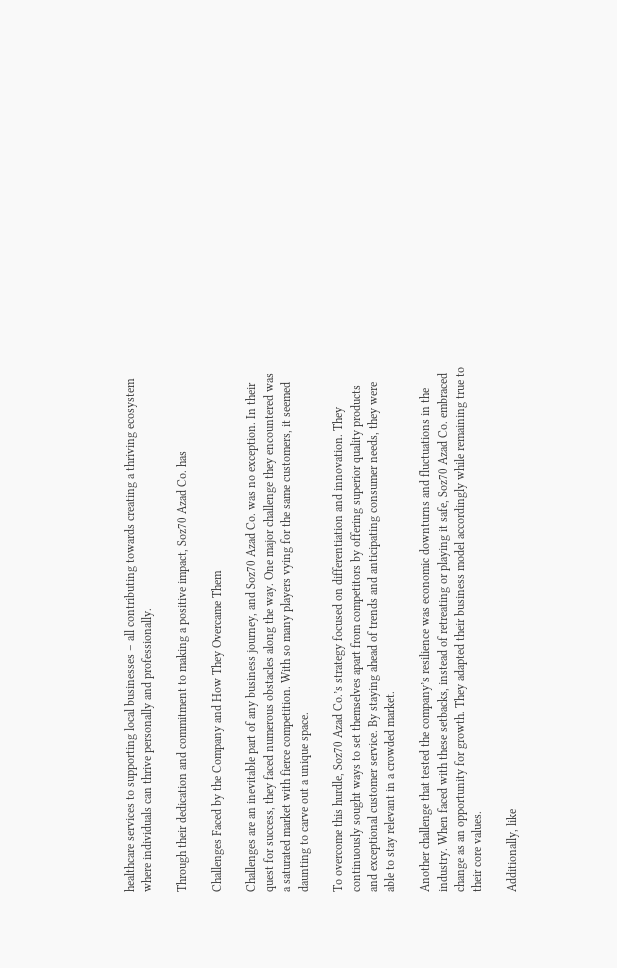healthcare services to supporting local businesses – all contributing towards creating a thriving ecosystem where individuals can thrive personally and professionally.

Through their dedication and commitment to making a positive impact, Soz70 Azad Co. has

Challenges Faced by the Company and How They Overcame Them

Challenges are an inevitable part of any business journey, and Soz70 Azad Co. was no exception. In their quest for success, they faced numerous obstacles along the way. One major challenge they encountered was a saturated market with fierce competition. With so many players vying for the same customers, it seemed daunting to carve out a unique space.

To overcome this hurdle, Soz70 Azad Co.’s strategy focused on differentiation and innovation. They continuously sought ways to set themselves apart from competitors by offering superior quality products and exceptional customer service. By staying ahead of trends and anticipating consumer needs, they were able to stay relevant in a crowded market.

Another challenge that tested the company’s resilience was economic downturns and fluctuations in the industry. When faced with these setbacks, instead of retreating or playing it safe, Soz70 Azad Co. embraced change as an opportunity for growth. They adapted their business model accordingly while remaining true to their core values.

Additionally, like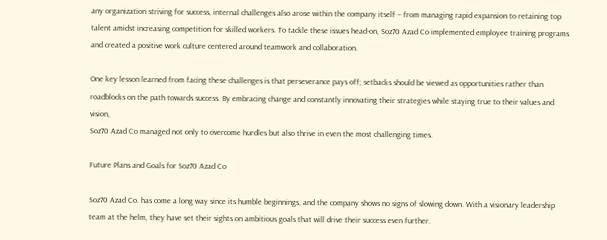any organization striving for success, internal challenges also arose within the company itself – from managing rapid expansion to retaining top talent amidst increasing competition for skilled workers. To tackle these issues head-on, Soz70 Azad Co implemented employee training programs and created a positive work culture centered around teamwork and collaboration.

One key lesson learned from facing these challenges is that perseverance pays off; setbacks should be viewed as opportunities rather than roadblocks on the path towards success. By embracing change and constantly innovating their strategies while staying true to their values and vision,
Soz70 Azad Co managed not only to overcome hurdles but also thrive in even the most challenging times.

Future Plans and Goals for Soz70 Azad Co

Soz70 Azad Co. has come a long way since its humble beginnings, and the company shows no signs of slowing down. With a visionary leadership team at the helm, they have set their sights on ambitious goals that will drive their success even further.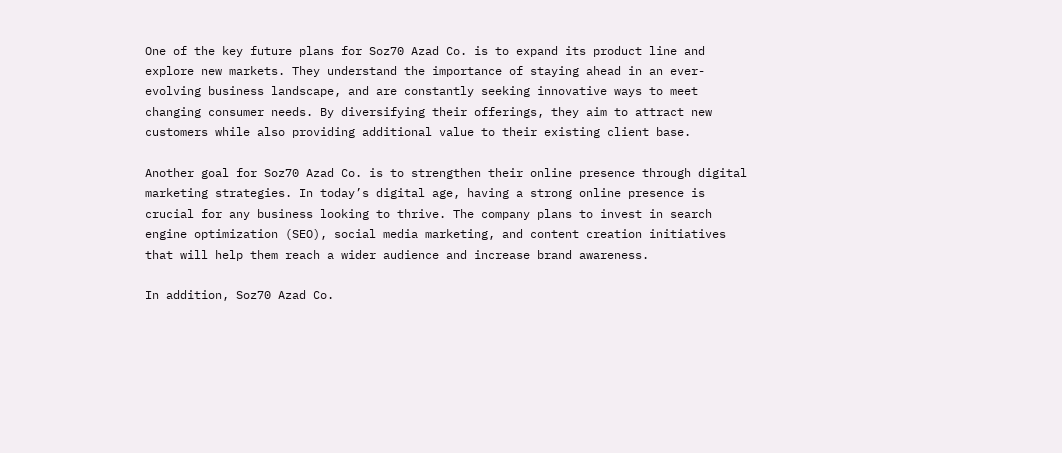One of the key future plans for Soz70 Azad Co. is to expand its product line and explore new markets. They understand the importance of staying ahead in an ever-evolving business landscape, and are constantly seeking innovative ways to meet changing consumer needs. By diversifying their offerings, they aim to attract new customers while also providing additional value to their existing client base.

Another goal for Soz70 Azad Co. is to strengthen their online presence through digital marketing strategies. In today’s digital age, having a strong online presence is crucial for any business looking to thrive. The company plans to invest in search engine optimization (SEO), social media marketing, and content creation initiatives that will help them reach a wider audience and increase brand awareness.

In addition, Soz70 Azad Co.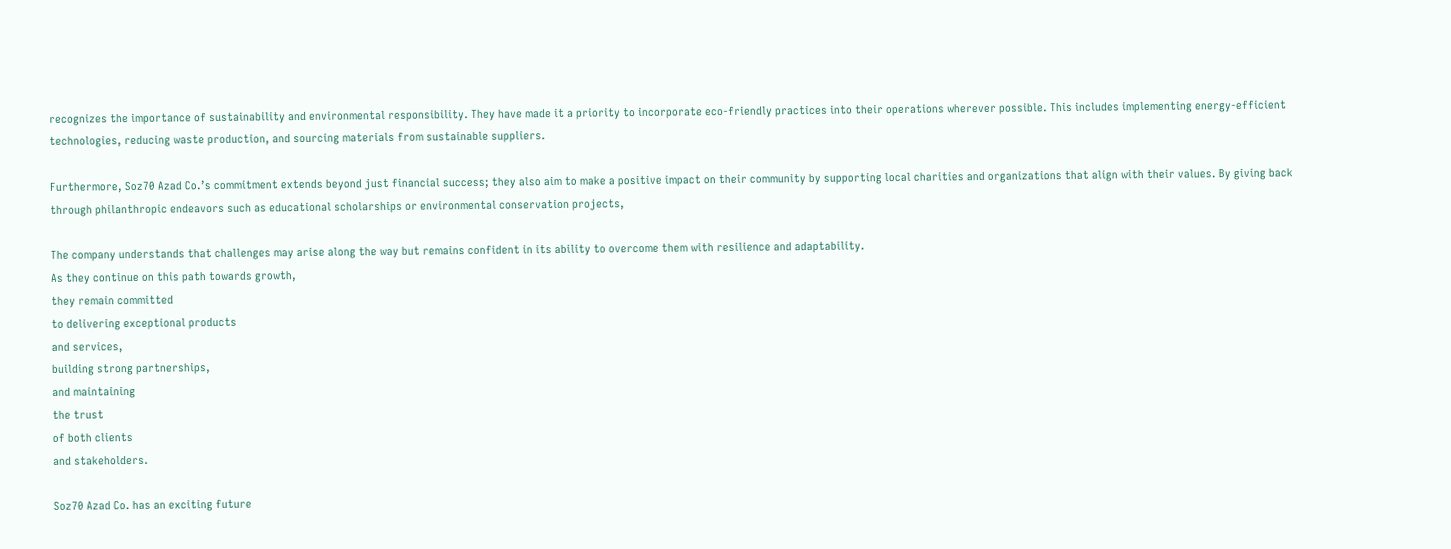recognizes the importance of sustainability and environmental responsibility. They have made it a priority to incorporate eco-friendly practices into their operations wherever possible. This includes implementing energy-efficient technologies, reducing waste production, and sourcing materials from sustainable suppliers.

Furthermore, Soz70 Azad Co.’s commitment extends beyond just financial success; they also aim to make a positive impact on their community by supporting local charities and organizations that align with their values. By giving back through philanthropic endeavors such as educational scholarships or environmental conservation projects,

The company understands that challenges may arise along the way but remains confident in its ability to overcome them with resilience and adaptability.
As they continue on this path towards growth,
they remain committed
to delivering exceptional products
and services,
building strong partnerships,
and maintaining
the trust
of both clients
and stakeholders.

Soz70 Azad Co. has an exciting future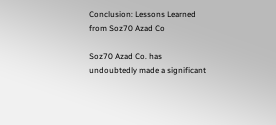Conclusion: Lessons Learned from Soz70 Azad Co

Soz70 Azad Co. has undoubtedly made a significant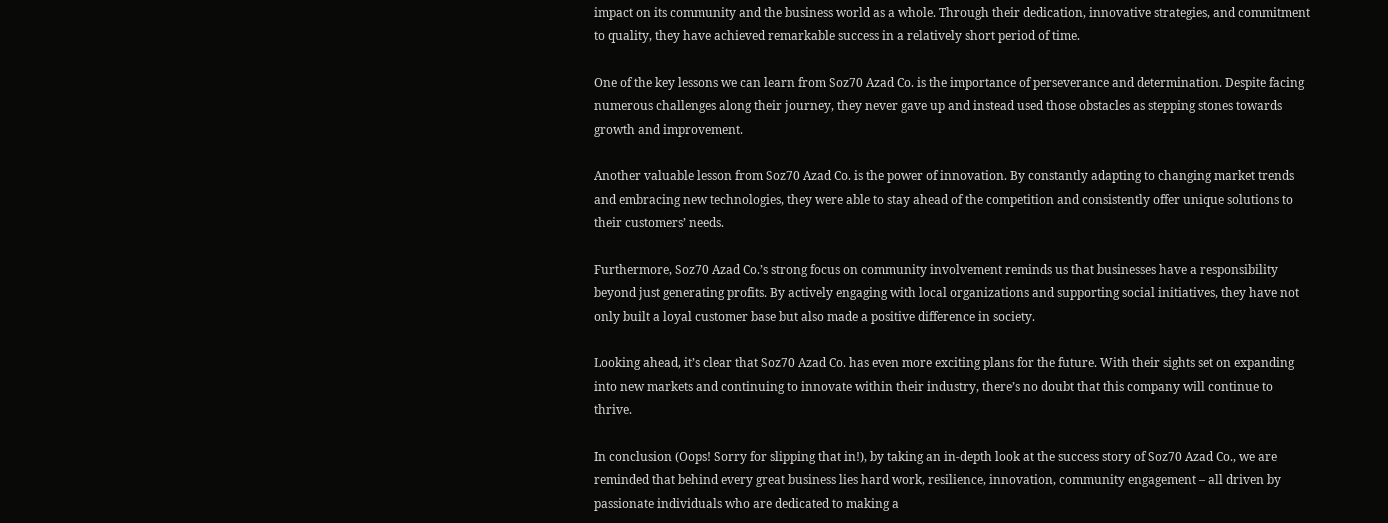impact on its community and the business world as a whole. Through their dedication, innovative strategies, and commitment to quality, they have achieved remarkable success in a relatively short period of time.

One of the key lessons we can learn from Soz70 Azad Co. is the importance of perseverance and determination. Despite facing numerous challenges along their journey, they never gave up and instead used those obstacles as stepping stones towards growth and improvement.

Another valuable lesson from Soz70 Azad Co. is the power of innovation. By constantly adapting to changing market trends and embracing new technologies, they were able to stay ahead of the competition and consistently offer unique solutions to their customers’ needs.

Furthermore, Soz70 Azad Co.’s strong focus on community involvement reminds us that businesses have a responsibility beyond just generating profits. By actively engaging with local organizations and supporting social initiatives, they have not only built a loyal customer base but also made a positive difference in society.

Looking ahead, it’s clear that Soz70 Azad Co. has even more exciting plans for the future. With their sights set on expanding into new markets and continuing to innovate within their industry, there’s no doubt that this company will continue to thrive.

In conclusion (Oops! Sorry for slipping that in!), by taking an in-depth look at the success story of Soz70 Azad Co., we are reminded that behind every great business lies hard work, resilience, innovation, community engagement – all driven by passionate individuals who are dedicated to making a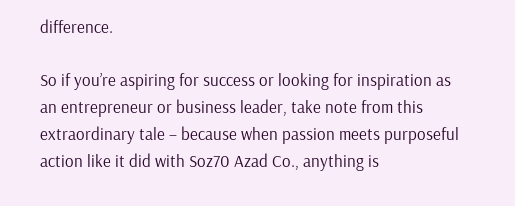difference.

So if you’re aspiring for success or looking for inspiration as an entrepreneur or business leader, take note from this extraordinary tale – because when passion meets purposeful action like it did with Soz70 Azad Co., anything is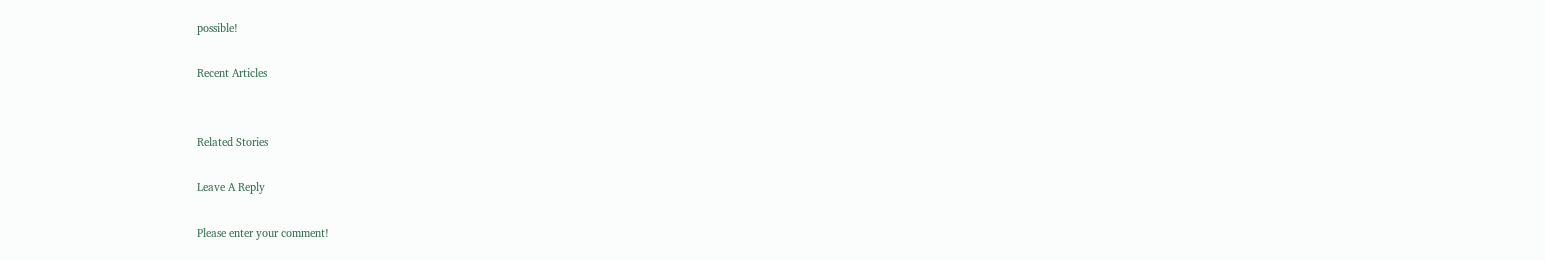possible!

Recent Articles


Related Stories

Leave A Reply

Please enter your comment!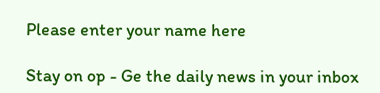Please enter your name here

Stay on op - Ge the daily news in your inbox